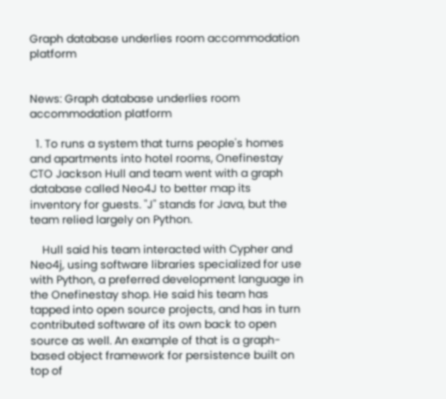Graph database underlies room accommodation platform


News: Graph database underlies room accommodation platform

  1. To runs a system that turns people's homes and apartments into hotel rooms, Onefinestay CTO Jackson Hull and team went with a graph database called Neo4J to better map its inventory for guests. "J" stands for Java, but the team relied largely on Python.

    Hull said his team interacted with Cypher and Neo4j, using software libraries specialized for use with Python, a preferred development language in the Onefinestay shop. He said his team has tapped into open source projects, and has in turn contributed software of its own back to open source as well. An example of that is a graph-based object framework for persistence built on top of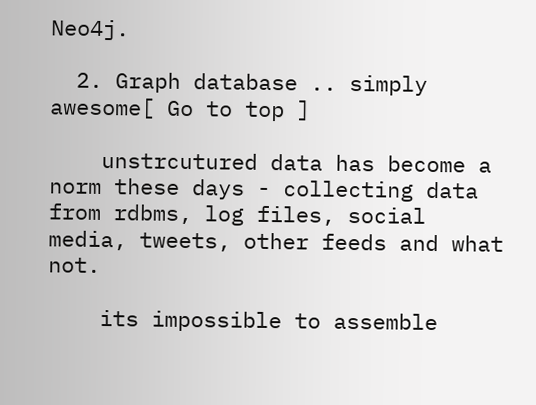Neo4j.

  2. Graph database .. simply awesome[ Go to top ]

    unstrcutured data has become a norm these days - collecting data from rdbms, log files, social media, tweets, other feeds and what not.

    its impossible to assemble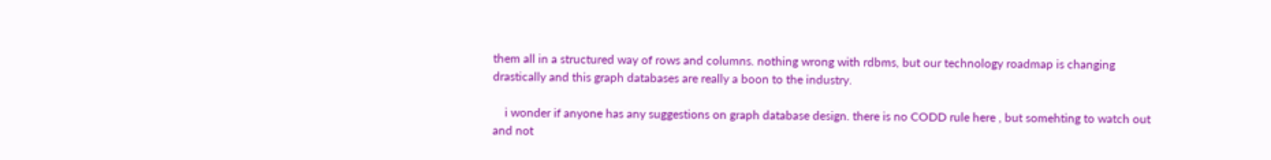them all in a structured way of rows and columns. nothing wrong with rdbms, but our technology roadmap is changing drastically and this graph databases are really a boon to the industry.

    i wonder if anyone has any suggestions on graph database design. there is no CODD rule here , but somehting to watch out and not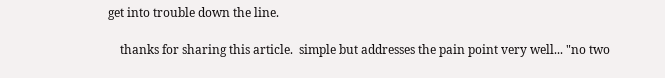get into trouble down the line.

    thanks for sharing this article.  simple but addresses the pain point very well... "no two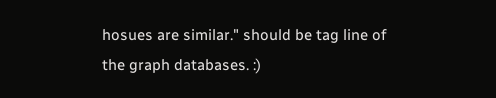hosues are similar." should be tag line of the graph databases. :)